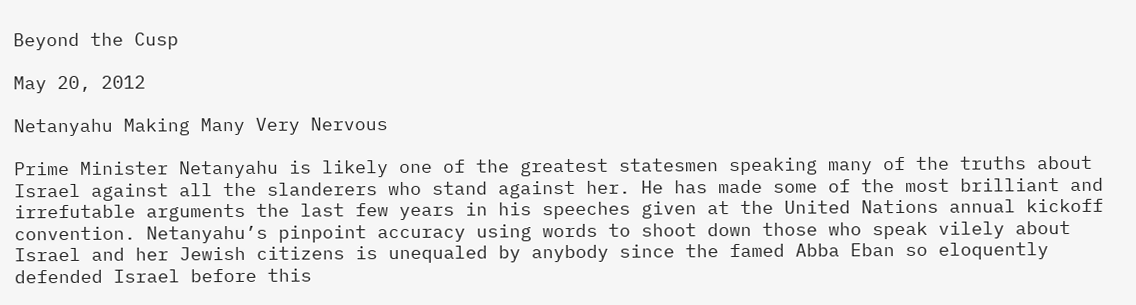Beyond the Cusp

May 20, 2012

Netanyahu Making Many Very Nervous

Prime Minister Netanyahu is likely one of the greatest statesmen speaking many of the truths about Israel against all the slanderers who stand against her. He has made some of the most brilliant and irrefutable arguments the last few years in his speeches given at the United Nations annual kickoff convention. Netanyahu’s pinpoint accuracy using words to shoot down those who speak vilely about Israel and her Jewish citizens is unequaled by anybody since the famed Abba Eban so eloquently defended Israel before this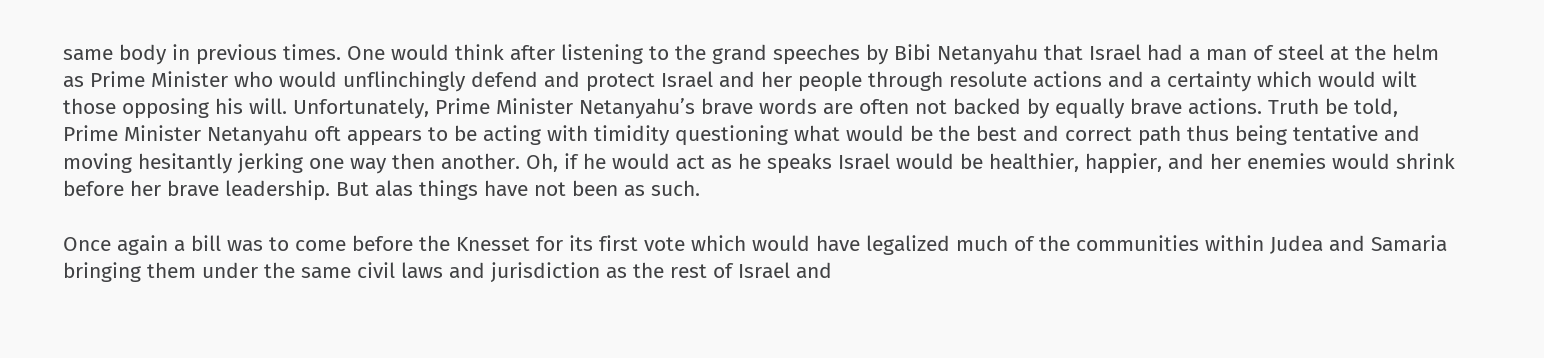same body in previous times. One would think after listening to the grand speeches by Bibi Netanyahu that Israel had a man of steel at the helm as Prime Minister who would unflinchingly defend and protect Israel and her people through resolute actions and a certainty which would wilt those opposing his will. Unfortunately, Prime Minister Netanyahu’s brave words are often not backed by equally brave actions. Truth be told, Prime Minister Netanyahu oft appears to be acting with timidity questioning what would be the best and correct path thus being tentative and moving hesitantly jerking one way then another. Oh, if he would act as he speaks Israel would be healthier, happier, and her enemies would shrink before her brave leadership. But alas things have not been as such.

Once again a bill was to come before the Knesset for its first vote which would have legalized much of the communities within Judea and Samaria bringing them under the same civil laws and jurisdiction as the rest of Israel and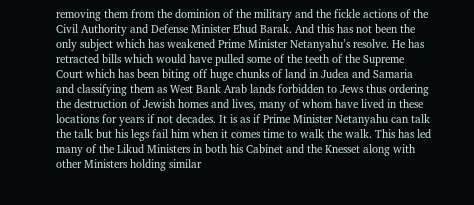removing them from the dominion of the military and the fickle actions of the Civil Authority and Defense Minister Ehud Barak. And this has not been the only subject which has weakened Prime Minister Netanyahu’s resolve. He has retracted bills which would have pulled some of the teeth of the Supreme Court which has been biting off huge chunks of land in Judea and Samaria and classifying them as West Bank Arab lands forbidden to Jews thus ordering the destruction of Jewish homes and lives, many of whom have lived in these locations for years if not decades. It is as if Prime Minister Netanyahu can talk the talk but his legs fail him when it comes time to walk the walk. This has led many of the Likud Ministers in both his Cabinet and the Knesset along with other Ministers holding similar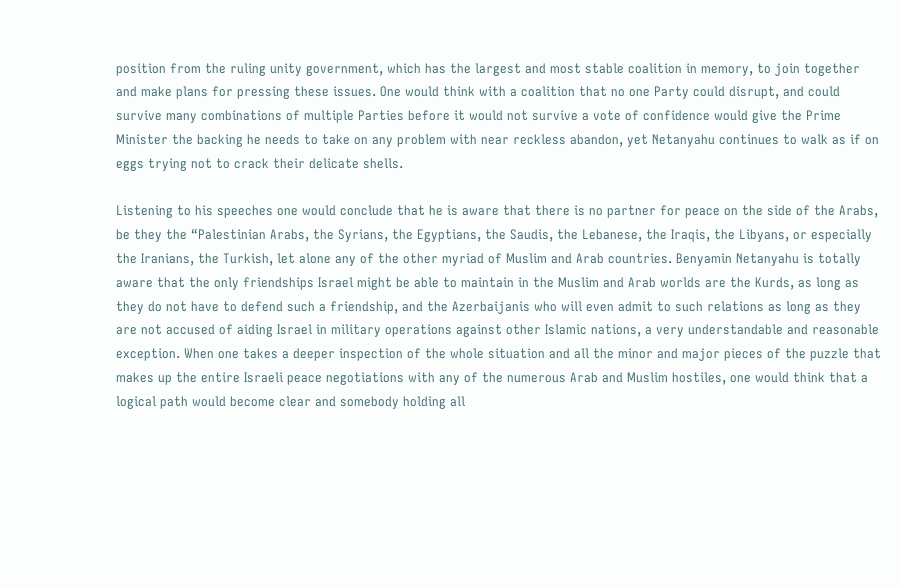position from the ruling unity government, which has the largest and most stable coalition in memory, to join together and make plans for pressing these issues. One would think with a coalition that no one Party could disrupt, and could survive many combinations of multiple Parties before it would not survive a vote of confidence would give the Prime Minister the backing he needs to take on any problem with near reckless abandon, yet Netanyahu continues to walk as if on eggs trying not to crack their delicate shells.

Listening to his speeches one would conclude that he is aware that there is no partner for peace on the side of the Arabs, be they the “Palestinian Arabs, the Syrians, the Egyptians, the Saudis, the Lebanese, the Iraqis, the Libyans, or especially the Iranians, the Turkish, let alone any of the other myriad of Muslim and Arab countries. Benyamin Netanyahu is totally aware that the only friendships Israel might be able to maintain in the Muslim and Arab worlds are the Kurds, as long as they do not have to defend such a friendship, and the Azerbaijanis who will even admit to such relations as long as they are not accused of aiding Israel in military operations against other Islamic nations, a very understandable and reasonable exception. When one takes a deeper inspection of the whole situation and all the minor and major pieces of the puzzle that makes up the entire Israeli peace negotiations with any of the numerous Arab and Muslim hostiles, one would think that a logical path would become clear and somebody holding all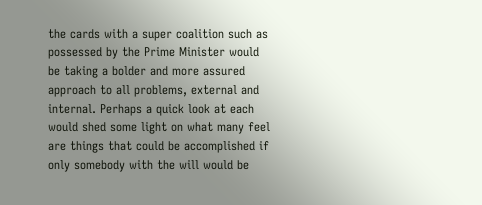the cards with a super coalition such as possessed by the Prime Minister would be taking a bolder and more assured approach to all problems, external and internal. Perhaps a quick look at each would shed some light on what many feel are things that could be accomplished if only somebody with the will would be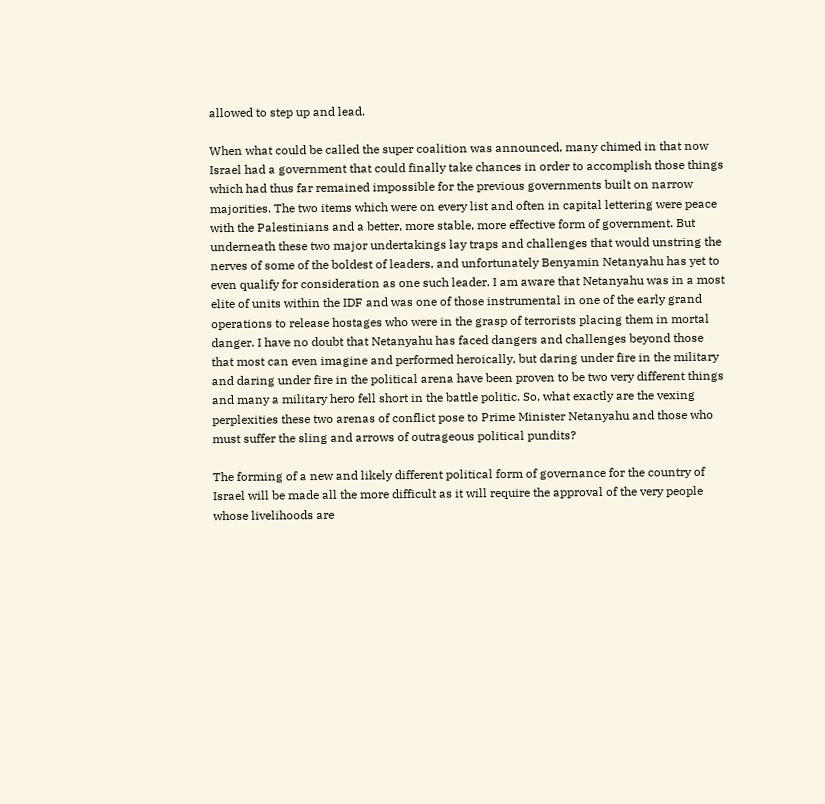allowed to step up and lead.

When what could be called the super coalition was announced, many chimed in that now Israel had a government that could finally take chances in order to accomplish those things which had thus far remained impossible for the previous governments built on narrow majorities. The two items which were on every list and often in capital lettering were peace with the Palestinians and a better, more stable, more effective form of government. But underneath these two major undertakings lay traps and challenges that would unstring the nerves of some of the boldest of leaders, and unfortunately Benyamin Netanyahu has yet to even qualify for consideration as one such leader. I am aware that Netanyahu was in a most elite of units within the IDF and was one of those instrumental in one of the early grand operations to release hostages who were in the grasp of terrorists placing them in mortal danger. I have no doubt that Netanyahu has faced dangers and challenges beyond those that most can even imagine and performed heroically, but daring under fire in the military and daring under fire in the political arena have been proven to be two very different things and many a military hero fell short in the battle politic. So, what exactly are the vexing perplexities these two arenas of conflict pose to Prime Minister Netanyahu and those who must suffer the sling and arrows of outrageous political pundits?

The forming of a new and likely different political form of governance for the country of Israel will be made all the more difficult as it will require the approval of the very people whose livelihoods are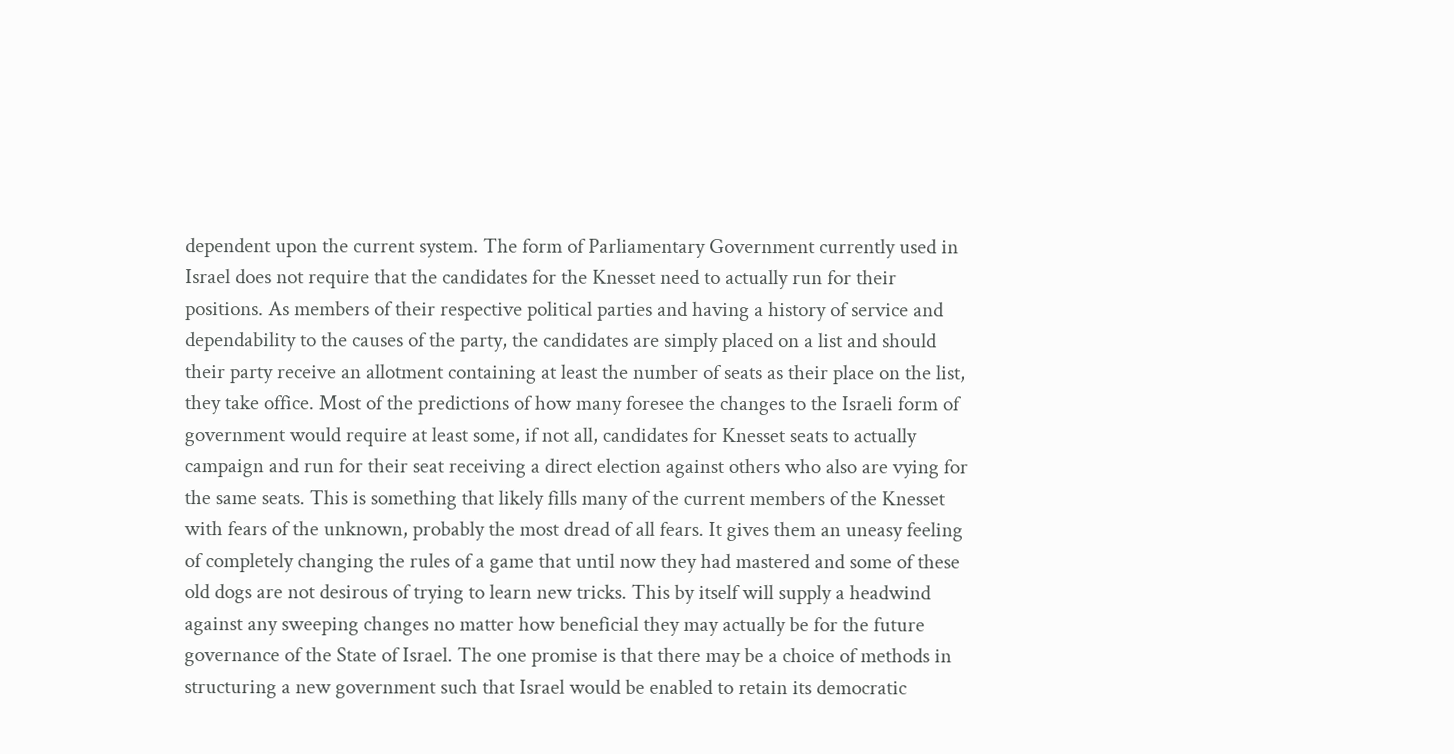dependent upon the current system. The form of Parliamentary Government currently used in Israel does not require that the candidates for the Knesset need to actually run for their positions. As members of their respective political parties and having a history of service and dependability to the causes of the party, the candidates are simply placed on a list and should their party receive an allotment containing at least the number of seats as their place on the list, they take office. Most of the predictions of how many foresee the changes to the Israeli form of government would require at least some, if not all, candidates for Knesset seats to actually campaign and run for their seat receiving a direct election against others who also are vying for the same seats. This is something that likely fills many of the current members of the Knesset with fears of the unknown, probably the most dread of all fears. It gives them an uneasy feeling of completely changing the rules of a game that until now they had mastered and some of these old dogs are not desirous of trying to learn new tricks. This by itself will supply a headwind against any sweeping changes no matter how beneficial they may actually be for the future governance of the State of Israel. The one promise is that there may be a choice of methods in structuring a new government such that Israel would be enabled to retain its democratic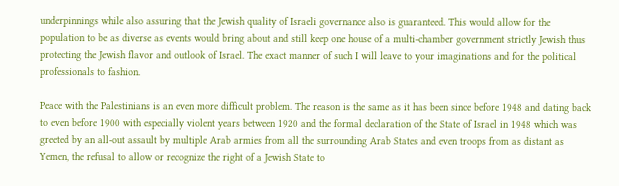underpinnings while also assuring that the Jewish quality of Israeli governance also is guaranteed. This would allow for the population to be as diverse as events would bring about and still keep one house of a multi-chamber government strictly Jewish thus protecting the Jewish flavor and outlook of Israel. The exact manner of such I will leave to your imaginations and for the political professionals to fashion.

Peace with the Palestinians is an even more difficult problem. The reason is the same as it has been since before 1948 and dating back to even before 1900 with especially violent years between 1920 and the formal declaration of the State of Israel in 1948 which was greeted by an all-out assault by multiple Arab armies from all the surrounding Arab States and even troops from as distant as Yemen, the refusal to allow or recognize the right of a Jewish State to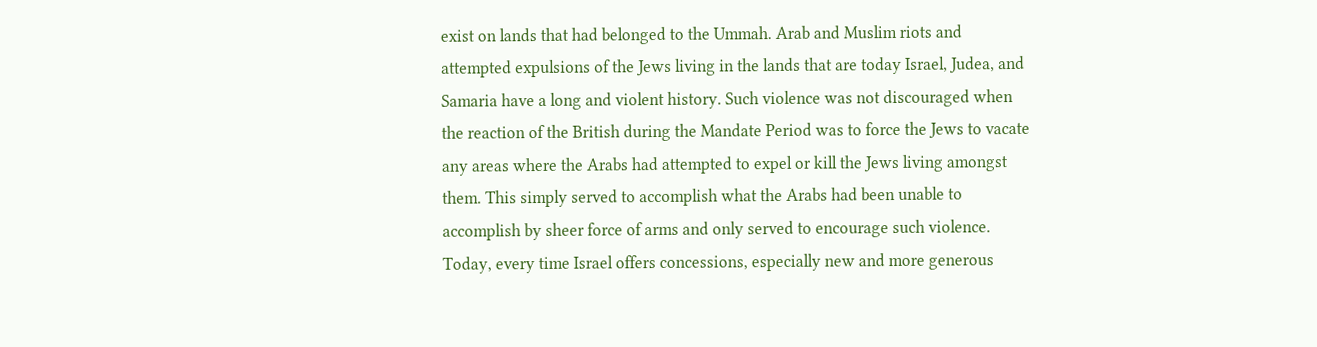exist on lands that had belonged to the Ummah. Arab and Muslim riots and attempted expulsions of the Jews living in the lands that are today Israel, Judea, and Samaria have a long and violent history. Such violence was not discouraged when the reaction of the British during the Mandate Period was to force the Jews to vacate any areas where the Arabs had attempted to expel or kill the Jews living amongst them. This simply served to accomplish what the Arabs had been unable to accomplish by sheer force of arms and only served to encourage such violence. Today, every time Israel offers concessions, especially new and more generous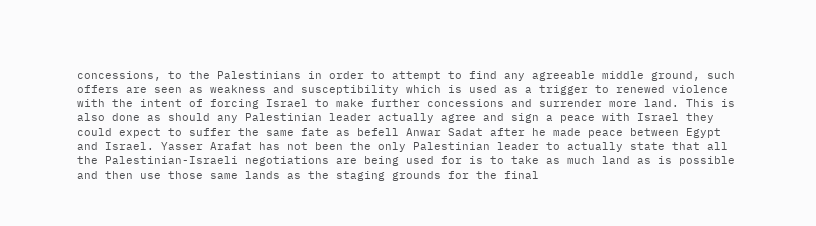concessions, to the Palestinians in order to attempt to find any agreeable middle ground, such offers are seen as weakness and susceptibility which is used as a trigger to renewed violence with the intent of forcing Israel to make further concessions and surrender more land. This is also done as should any Palestinian leader actually agree and sign a peace with Israel they could expect to suffer the same fate as befell Anwar Sadat after he made peace between Egypt and Israel. Yasser Arafat has not been the only Palestinian leader to actually state that all the Palestinian-Israeli negotiations are being used for is to take as much land as is possible and then use those same lands as the staging grounds for the final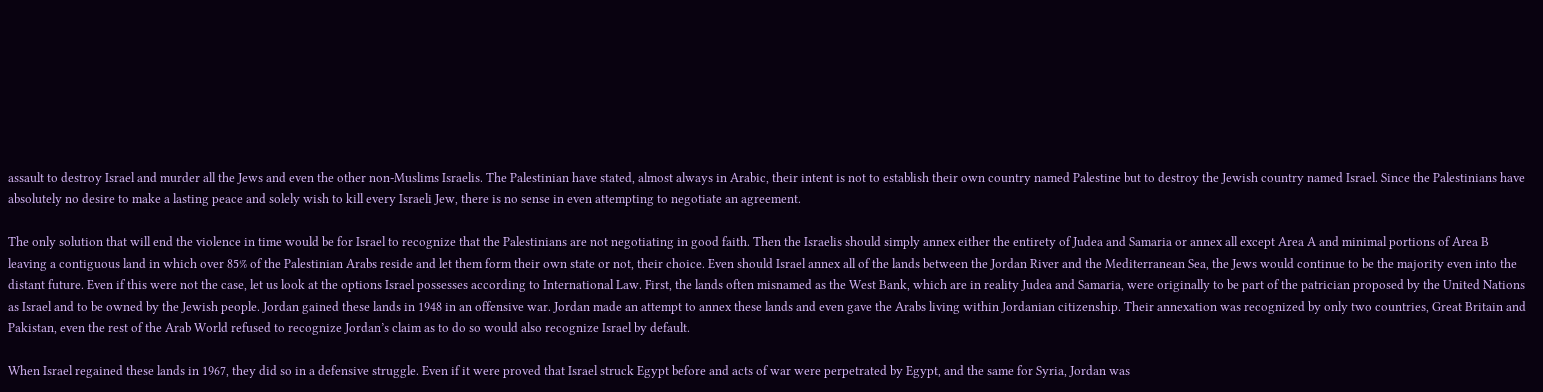assault to destroy Israel and murder all the Jews and even the other non-Muslims Israelis. The Palestinian have stated, almost always in Arabic, their intent is not to establish their own country named Palestine but to destroy the Jewish country named Israel. Since the Palestinians have absolutely no desire to make a lasting peace and solely wish to kill every Israeli Jew, there is no sense in even attempting to negotiate an agreement.

The only solution that will end the violence in time would be for Israel to recognize that the Palestinians are not negotiating in good faith. Then the Israelis should simply annex either the entirety of Judea and Samaria or annex all except Area A and minimal portions of Area B leaving a contiguous land in which over 85% of the Palestinian Arabs reside and let them form their own state or not, their choice. Even should Israel annex all of the lands between the Jordan River and the Mediterranean Sea, the Jews would continue to be the majority even into the distant future. Even if this were not the case, let us look at the options Israel possesses according to International Law. First, the lands often misnamed as the West Bank, which are in reality Judea and Samaria, were originally to be part of the patrician proposed by the United Nations as Israel and to be owned by the Jewish people. Jordan gained these lands in 1948 in an offensive war. Jordan made an attempt to annex these lands and even gave the Arabs living within Jordanian citizenship. Their annexation was recognized by only two countries, Great Britain and Pakistan, even the rest of the Arab World refused to recognize Jordan’s claim as to do so would also recognize Israel by default.

When Israel regained these lands in 1967, they did so in a defensive struggle. Even if it were proved that Israel struck Egypt before and acts of war were perpetrated by Egypt, and the same for Syria, Jordan was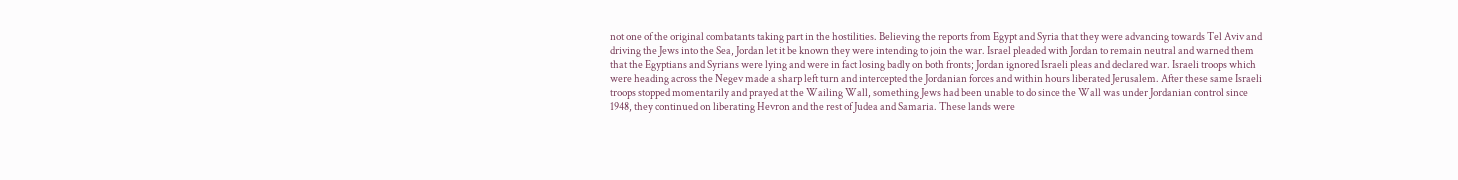not one of the original combatants taking part in the hostilities. Believing the reports from Egypt and Syria that they were advancing towards Tel Aviv and driving the Jews into the Sea, Jordan let it be known they were intending to join the war. Israel pleaded with Jordan to remain neutral and warned them that the Egyptians and Syrians were lying and were in fact losing badly on both fronts; Jordan ignored Israeli pleas and declared war. Israeli troops which were heading across the Negev made a sharp left turn and intercepted the Jordanian forces and within hours liberated Jerusalem. After these same Israeli troops stopped momentarily and prayed at the Wailing Wall, something Jews had been unable to do since the Wall was under Jordanian control since 1948, they continued on liberating Hevron and the rest of Judea and Samaria. These lands were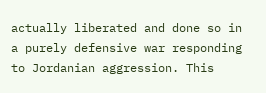actually liberated and done so in a purely defensive war responding to Jordanian aggression. This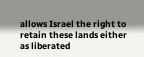allows Israel the right to retain these lands either as liberated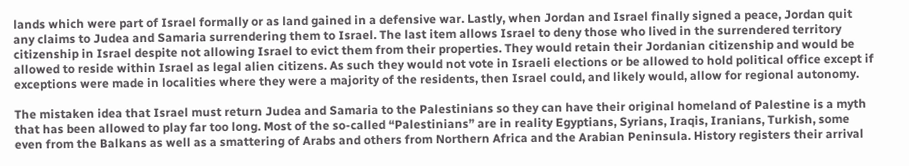lands which were part of Israel formally or as land gained in a defensive war. Lastly, when Jordan and Israel finally signed a peace, Jordan quit any claims to Judea and Samaria surrendering them to Israel. The last item allows Israel to deny those who lived in the surrendered territory citizenship in Israel despite not allowing Israel to evict them from their properties. They would retain their Jordanian citizenship and would be allowed to reside within Israel as legal alien citizens. As such they would not vote in Israeli elections or be allowed to hold political office except if exceptions were made in localities where they were a majority of the residents, then Israel could, and likely would, allow for regional autonomy.

The mistaken idea that Israel must return Judea and Samaria to the Palestinians so they can have their original homeland of Palestine is a myth that has been allowed to play far too long. Most of the so-called “Palestinians” are in reality Egyptians, Syrians, Iraqis, Iranians, Turkish, some even from the Balkans as well as a smattering of Arabs and others from Northern Africa and the Arabian Peninsula. History registers their arrival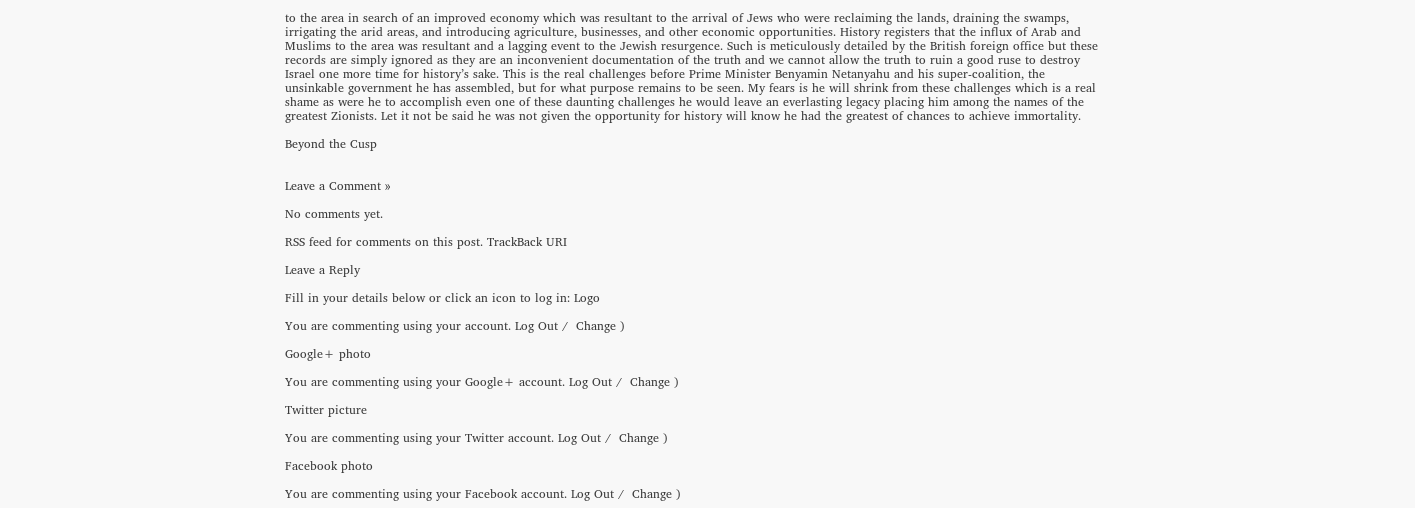to the area in search of an improved economy which was resultant to the arrival of Jews who were reclaiming the lands, draining the swamps, irrigating the arid areas, and introducing agriculture, businesses, and other economic opportunities. History registers that the influx of Arab and Muslims to the area was resultant and a lagging event to the Jewish resurgence. Such is meticulously detailed by the British foreign office but these records are simply ignored as they are an inconvenient documentation of the truth and we cannot allow the truth to ruin a good ruse to destroy Israel one more time for history’s sake. This is the real challenges before Prime Minister Benyamin Netanyahu and his super-coalition, the unsinkable government he has assembled, but for what purpose remains to be seen. My fears is he will shrink from these challenges which is a real shame as were he to accomplish even one of these daunting challenges he would leave an everlasting legacy placing him among the names of the greatest Zionists. Let it not be said he was not given the opportunity for history will know he had the greatest of chances to achieve immortality.

Beyond the Cusp


Leave a Comment »

No comments yet.

RSS feed for comments on this post. TrackBack URI

Leave a Reply

Fill in your details below or click an icon to log in: Logo

You are commenting using your account. Log Out /  Change )

Google+ photo

You are commenting using your Google+ account. Log Out /  Change )

Twitter picture

You are commenting using your Twitter account. Log Out /  Change )

Facebook photo

You are commenting using your Facebook account. Log Out /  Change )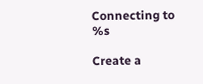Connecting to %s

Create a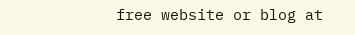free website or blog at